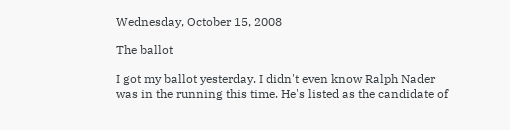Wednesday, October 15, 2008

The ballot

I got my ballot yesterday. I didn't even know Ralph Nader was in the running this time. He's listed as the candidate of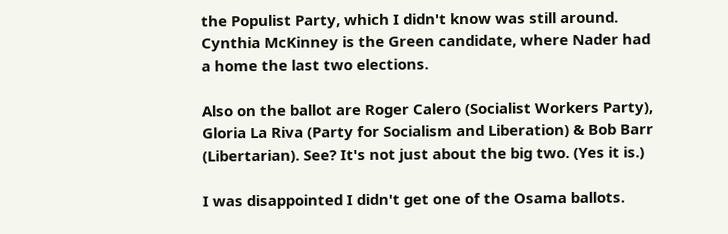the Populist Party, which I didn't know was still around. Cynthia McKinney is the Green candidate, where Nader had a home the last two elections.

Also on the ballot are Roger Calero (Socialist Workers Party), Gloria La Riva (Party for Socialism and Liberation) & Bob Barr (Libertarian). See? It's not just about the big two. (Yes it is.)

I was disappointed I didn't get one of the Osama ballots.